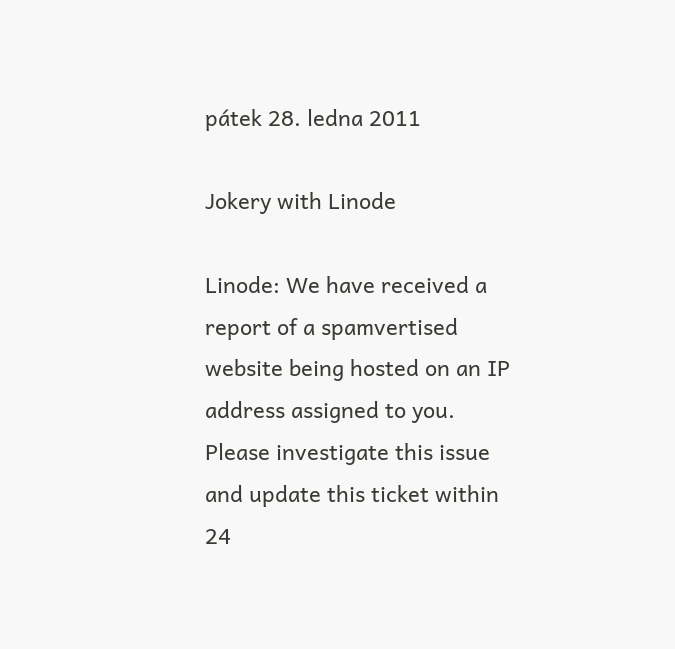pátek 28. ledna 2011

Jokery with Linode

Linode: We have received a report of a spamvertised website being hosted on an IP address assigned to you. Please investigate this issue and update this ticket within 24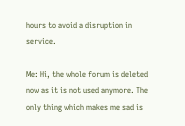hours to avoid a disruption in service.

Me: Hi, the whole forum is deleted now as it is not used anymore. The only thing which makes me sad is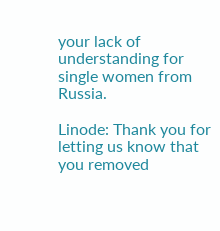your lack of understanding for single women from Russia.

Linode: Thank you for letting us know that you removed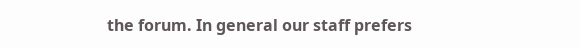the forum. In general our staff prefers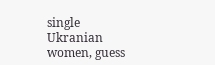single Ukranian women, guess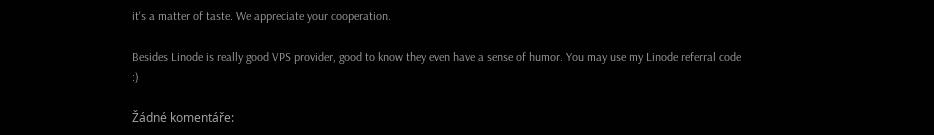it's a matter of taste. We appreciate your cooperation.

Besides Linode is really good VPS provider, good to know they even have a sense of humor. You may use my Linode referral code :)

Žádné komentáře: